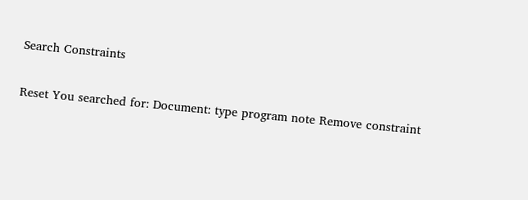Search Constraints

Reset You searched for: Document: type program note Remove constraint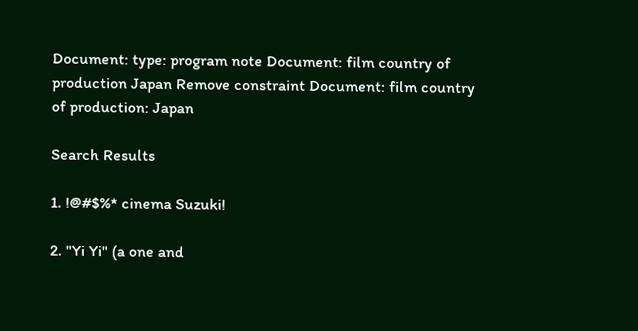Document: type: program note Document: film country of production Japan Remove constraint Document: film country of production: Japan

Search Results

1. !@#$%* cinema Suzuki!

2. "Yi Yi" (a one and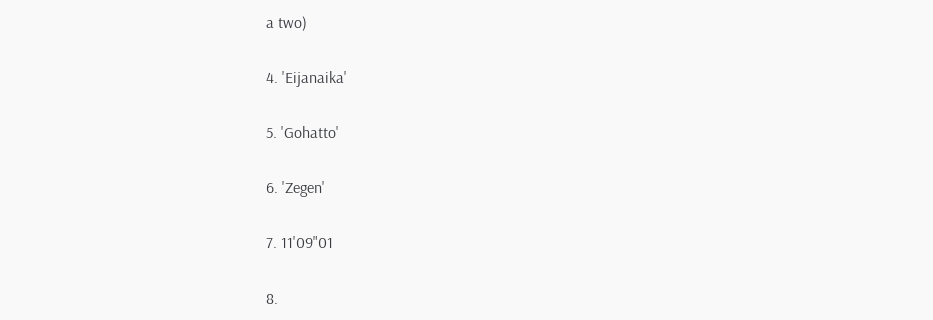a two)

4. 'Eijanaika'

5. 'Gohatto'

6. 'Zegen'

7. 11'09"01

8.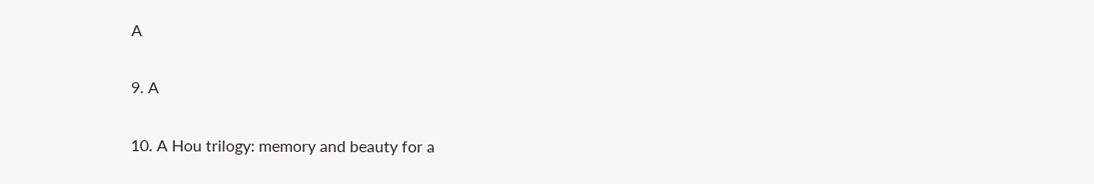A

9. A

10. A Hou trilogy: memory and beauty for a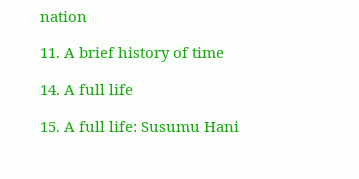nation

11. A brief history of time

14. A full life

15. A full life: Susumu Hani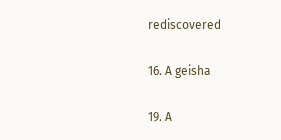rediscovered

16. A geisha

19. A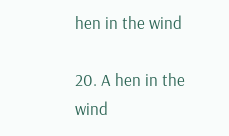hen in the wind

20. A hen in the wind